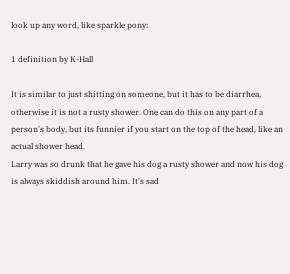look up any word, like sparkle pony:

1 definition by K-Hall

It is similar to just shitting on someone, but it has to be diarrhea, otherwise it is not a rusty shower. One can do this on any part of a person's body, but its funnier if you start on the top of the head, like an actual shower head.
Larry was so drunk that he gave his dog a rusty shower and now his dog is always skiddish around him. It's sad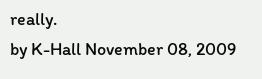really.
by K-Hall November 08, 2009